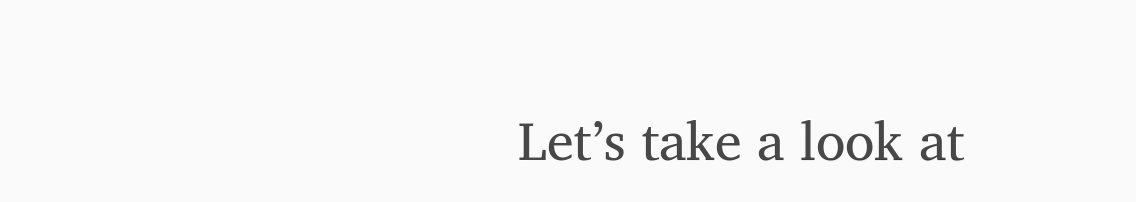Let’s take a look at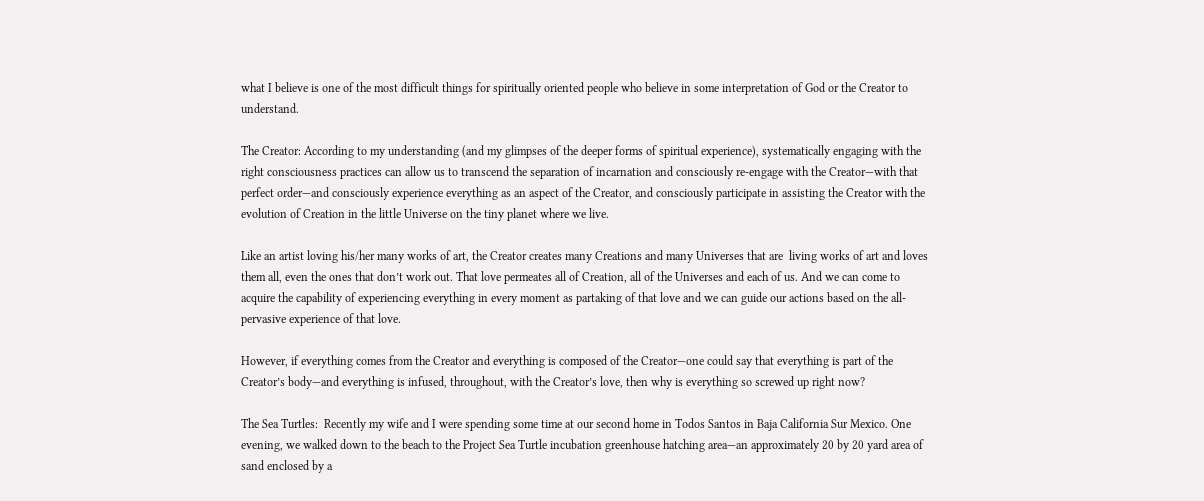what I believe is one of the most difficult things for spiritually oriented people who believe in some interpretation of God or the Creator to understand.

The Creator: According to my understanding (and my glimpses of the deeper forms of spiritual experience), systematically engaging with the right consciousness practices can allow us to transcend the separation of incarnation and consciously re-engage with the Creator—with that perfect order—and consciously experience everything as an aspect of the Creator, and consciously participate in assisting the Creator with the evolution of Creation in the little Universe on the tiny planet where we live.

Like an artist loving his/her many works of art, the Creator creates many Creations and many Universes that are  living works of art and loves them all, even the ones that don’t work out. That love permeates all of Creation, all of the Universes and each of us. And we can come to acquire the capability of experiencing everything in every moment as partaking of that love and we can guide our actions based on the all-pervasive experience of that love.

However, if everything comes from the Creator and everything is composed of the Creator—one could say that everything is part of the Creator’s body—and everything is infused, throughout, with the Creator’s love, then why is everything so screwed up right now?

The Sea Turtles:  Recently my wife and I were spending some time at our second home in Todos Santos in Baja California Sur Mexico. One evening, we walked down to the beach to the Project Sea Turtle incubation greenhouse hatching area—an approximately 20 by 20 yard area of sand enclosed by a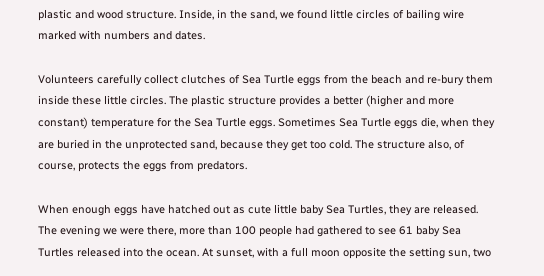plastic and wood structure. Inside, in the sand, we found little circles of bailing wire marked with numbers and dates.

Volunteers carefully collect clutches of Sea Turtle eggs from the beach and re-bury them inside these little circles. The plastic structure provides a better (higher and more constant) temperature for the Sea Turtle eggs. Sometimes Sea Turtle eggs die, when they are buried in the unprotected sand, because they get too cold. The structure also, of course, protects the eggs from predators.

When enough eggs have hatched out as cute little baby Sea Turtles, they are released. The evening we were there, more than 100 people had gathered to see 61 baby Sea Turtles released into the ocean. At sunset, with a full moon opposite the setting sun, two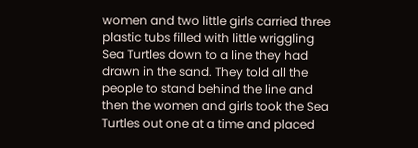women and two little girls carried three plastic tubs filled with little wriggling Sea Turtles down to a line they had drawn in the sand. They told all the people to stand behind the line and then the women and girls took the Sea Turtles out one at a time and placed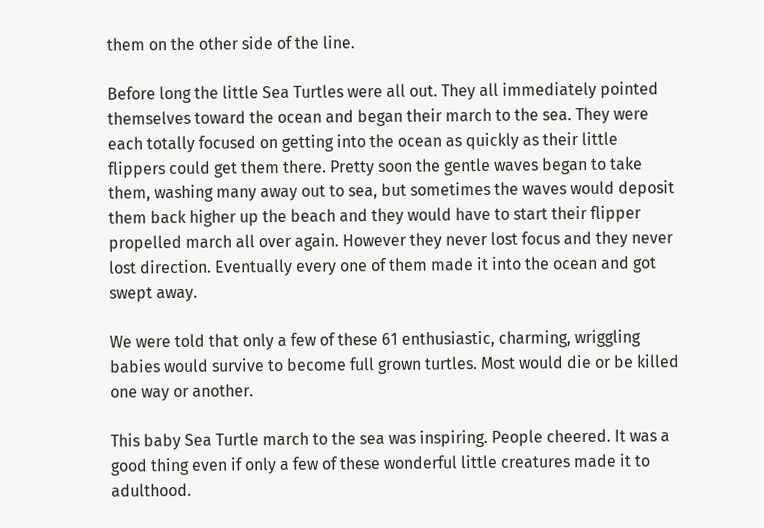them on the other side of the line.

Before long the little Sea Turtles were all out. They all immediately pointed themselves toward the ocean and began their march to the sea. They were each totally focused on getting into the ocean as quickly as their little flippers could get them there. Pretty soon the gentle waves began to take them, washing many away out to sea, but sometimes the waves would deposit them back higher up the beach and they would have to start their flipper propelled march all over again. However they never lost focus and they never lost direction. Eventually every one of them made it into the ocean and got swept away.

We were told that only a few of these 61 enthusiastic, charming, wriggling babies would survive to become full grown turtles. Most would die or be killed one way or another.

This baby Sea Turtle march to the sea was inspiring. People cheered. It was a good thing even if only a few of these wonderful little creatures made it to adulthood.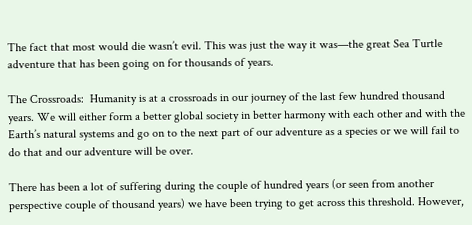The fact that most would die wasn’t evil. This was just the way it was—the great Sea Turtle adventure that has been going on for thousands of years.

The Crossroads:  Humanity is at a crossroads in our journey of the last few hundred thousand years. We will either form a better global society in better harmony with each other and with the Earth’s natural systems and go on to the next part of our adventure as a species or we will fail to do that and our adventure will be over.

There has been a lot of suffering during the couple of hundred years (or seen from another perspective couple of thousand years) we have been trying to get across this threshold. However,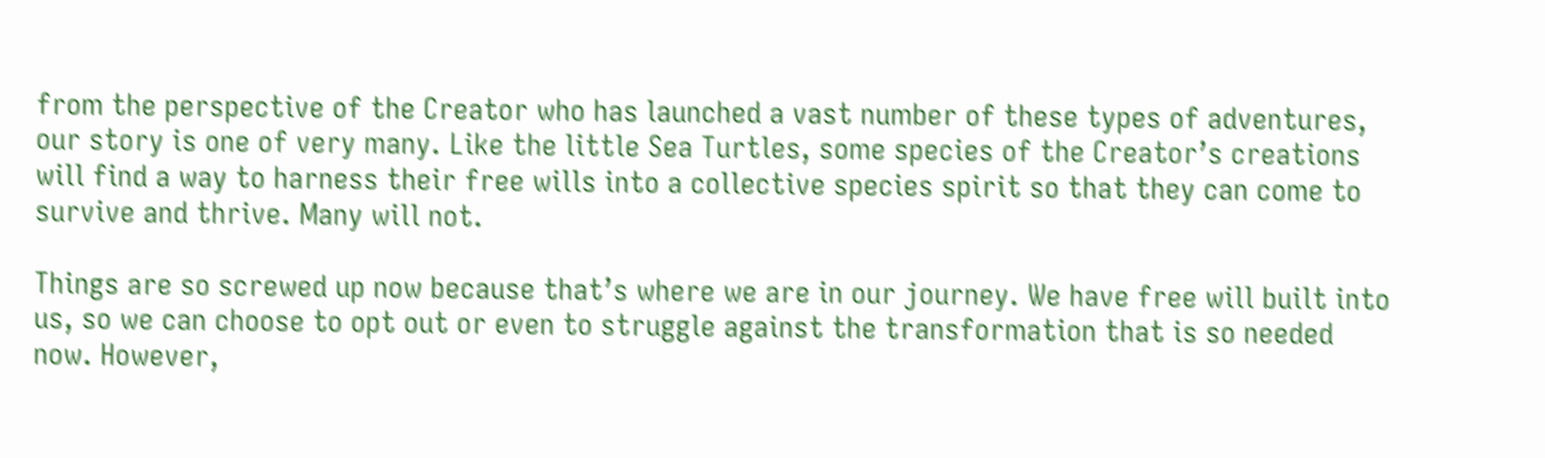from the perspective of the Creator who has launched a vast number of these types of adventures, our story is one of very many. Like the little Sea Turtles, some species of the Creator’s creations will find a way to harness their free wills into a collective species spirit so that they can come to survive and thrive. Many will not.

Things are so screwed up now because that’s where we are in our journey. We have free will built into us, so we can choose to opt out or even to struggle against the transformation that is so needed now. However,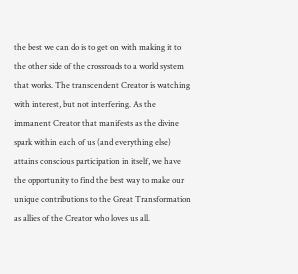the best we can do is to get on with making it to the other side of the crossroads to a world system that works. The transcendent Creator is watching with interest, but not interfering. As the immanent Creator that manifests as the divine spark within each of us (and everything else) attains conscious participation in itself, we have the opportunity to find the best way to make our unique contributions to the Great Transformation as allies of the Creator who loves us all.